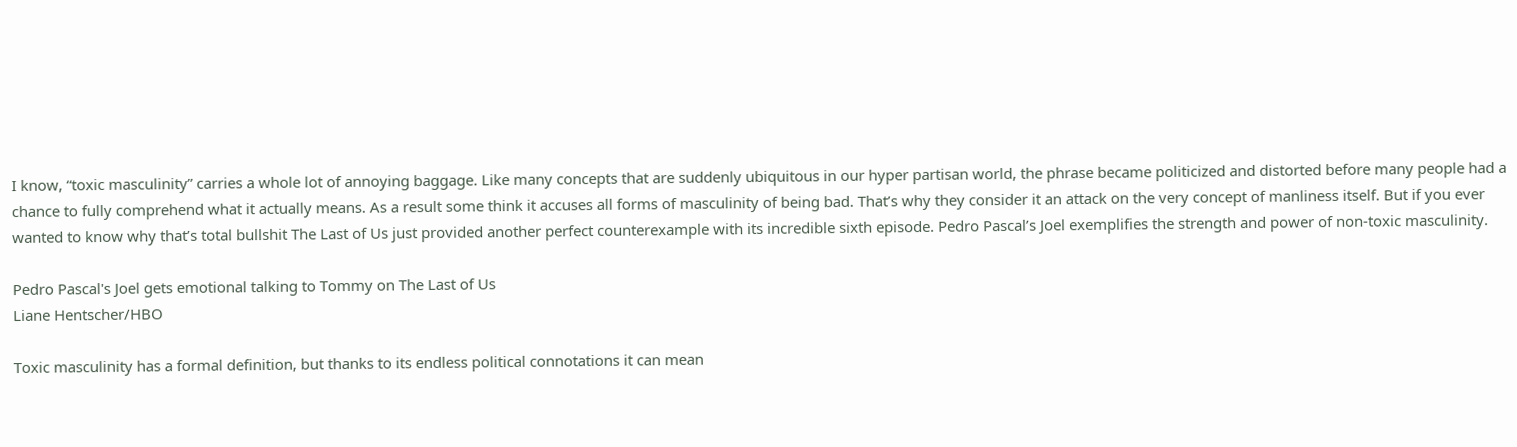I know, “toxic masculinity” carries a whole lot of annoying baggage. Like many concepts that are suddenly ubiquitous in our hyper partisan world, the phrase became politicized and distorted before many people had a chance to fully comprehend what it actually means. As a result some think it accuses all forms of masculinity of being bad. That’s why they consider it an attack on the very concept of manliness itself. But if you ever wanted to know why that’s total bullshit The Last of Us just provided another perfect counterexample with its incredible sixth episode. Pedro Pascal’s Joel exemplifies the strength and power of non-toxic masculinity.

Pedro Pascal's Joel gets emotional talking to Tommy on The Last of Us
Liane Hentscher/HBO

Toxic masculinity has a formal definition, but thanks to its endless political connotations it can mean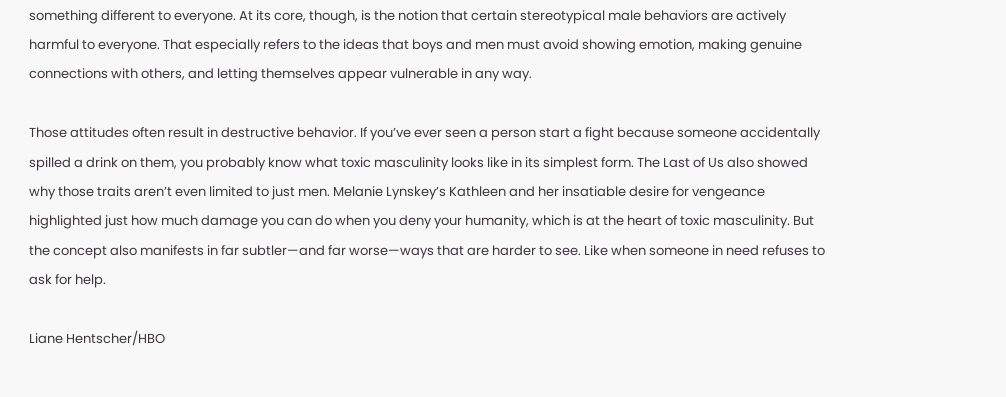something different to everyone. At its core, though, is the notion that certain stereotypical male behaviors are actively harmful to everyone. That especially refers to the ideas that boys and men must avoid showing emotion, making genuine connections with others, and letting themselves appear vulnerable in any way.

Those attitudes often result in destructive behavior. If you’ve ever seen a person start a fight because someone accidentally spilled a drink on them, you probably know what toxic masculinity looks like in its simplest form. The Last of Us also showed why those traits aren’t even limited to just men. Melanie Lynskey’s Kathleen and her insatiable desire for vengeance highlighted just how much damage you can do when you deny your humanity, which is at the heart of toxic masculinity. But the concept also manifests in far subtler—and far worse—ways that are harder to see. Like when someone in need refuses to ask for help.

Liane Hentscher/HBO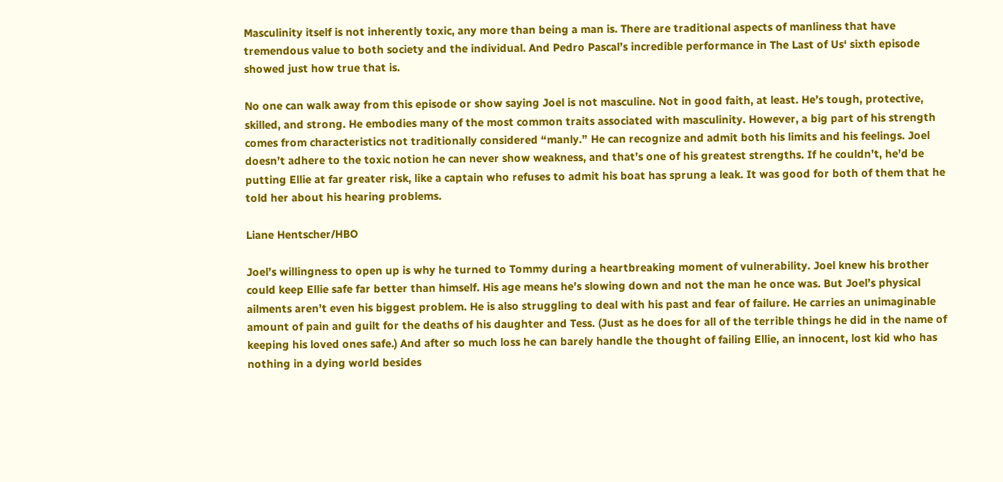Masculinity itself is not inherently toxic, any more than being a man is. There are traditional aspects of manliness that have tremendous value to both society and the individual. And Pedro Pascal’s incredible performance in The Last of Us‘ sixth episode showed just how true that is.

No one can walk away from this episode or show saying Joel is not masculine. Not in good faith, at least. He’s tough, protective, skilled, and strong. He embodies many of the most common traits associated with masculinity. However, a big part of his strength comes from characteristics not traditionally considered “manly.” He can recognize and admit both his limits and his feelings. Joel doesn’t adhere to the toxic notion he can never show weakness, and that’s one of his greatest strengths. If he couldn’t, he’d be putting Ellie at far greater risk, like a captain who refuses to admit his boat has sprung a leak. It was good for both of them that he told her about his hearing problems.

Liane Hentscher/HBO

Joel’s willingness to open up is why he turned to Tommy during a heartbreaking moment of vulnerability. Joel knew his brother could keep Ellie safe far better than himself. His age means he’s slowing down and not the man he once was. But Joel’s physical ailments aren’t even his biggest problem. He is also struggling to deal with his past and fear of failure. He carries an unimaginable amount of pain and guilt for the deaths of his daughter and Tess. (Just as he does for all of the terrible things he did in the name of keeping his loved ones safe.) And after so much loss he can barely handle the thought of failing Ellie, an innocent, lost kid who has nothing in a dying world besides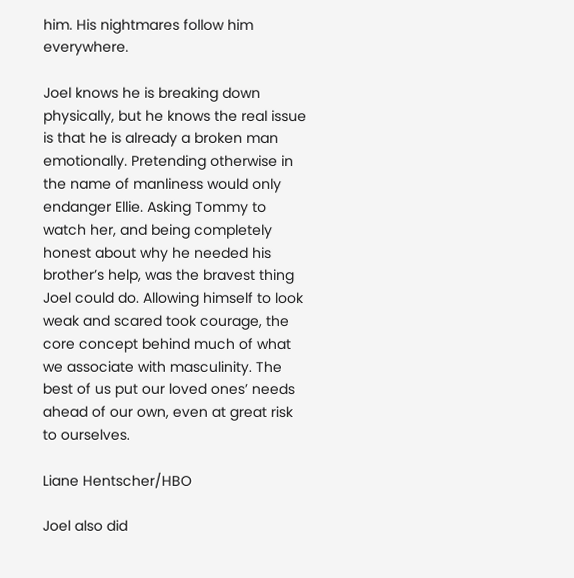him. His nightmares follow him everywhere.

Joel knows he is breaking down physically, but he knows the real issue is that he is already a broken man emotionally. Pretending otherwise in the name of manliness would only endanger Ellie. Asking Tommy to watch her, and being completely honest about why he needed his brother’s help, was the bravest thing Joel could do. Allowing himself to look weak and scared took courage, the core concept behind much of what we associate with masculinity. The best of us put our loved ones’ needs ahead of our own, even at great risk to ourselves.

Liane Hentscher/HBO

Joel also did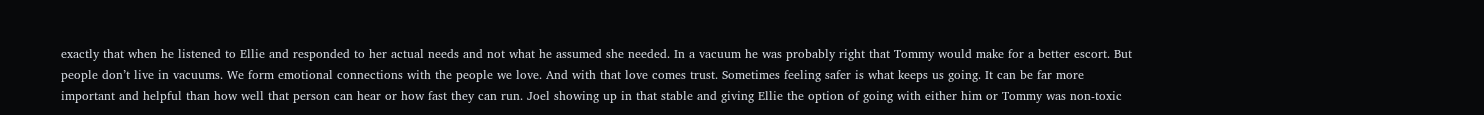exactly that when he listened to Ellie and responded to her actual needs and not what he assumed she needed. In a vacuum he was probably right that Tommy would make for a better escort. But people don’t live in vacuums. We form emotional connections with the people we love. And with that love comes trust. Sometimes feeling safer is what keeps us going. It can be far more important and helpful than how well that person can hear or how fast they can run. Joel showing up in that stable and giving Ellie the option of going with either him or Tommy was non-toxic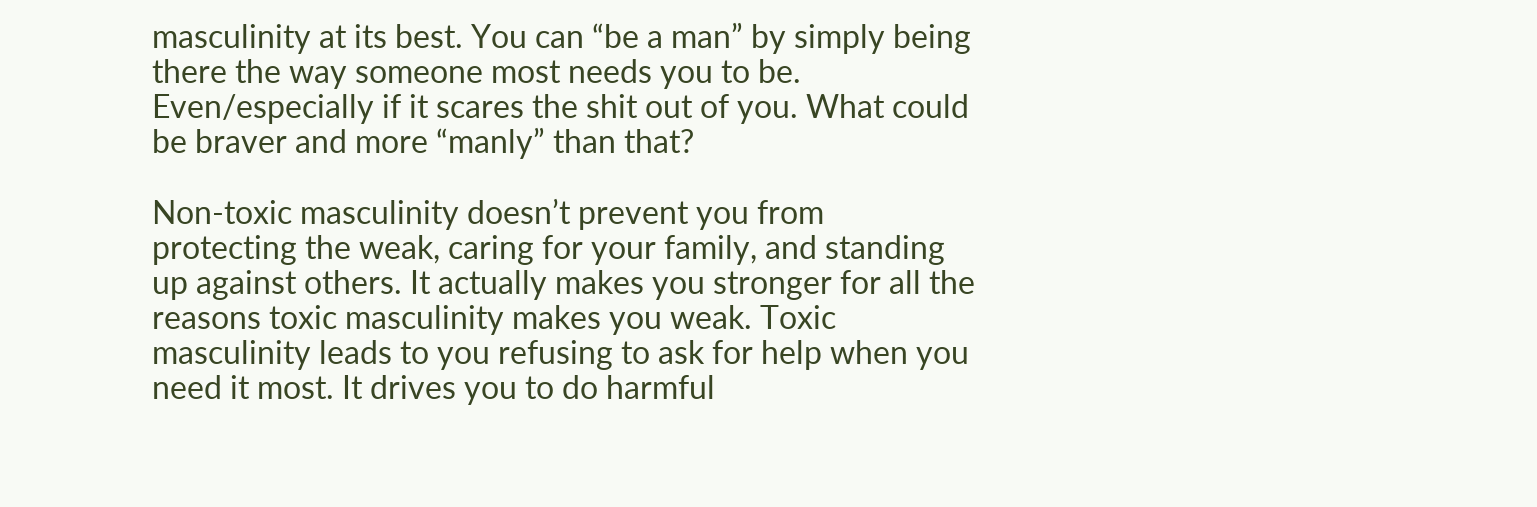masculinity at its best. You can “be a man” by simply being there the way someone most needs you to be. Even/especially if it scares the shit out of you. What could be braver and more “manly” than that?

Non-toxic masculinity doesn’t prevent you from protecting the weak, caring for your family, and standing up against others. It actually makes you stronger for all the reasons toxic masculinity makes you weak. Toxic masculinity leads to you refusing to ask for help when you need it most. It drives you to do harmful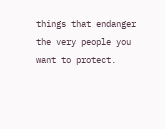things that endanger the very people you want to protect.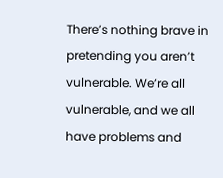There’s nothing brave in pretending you aren’t vulnerable. We’re all vulnerable, and we all have problems and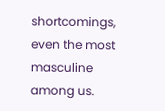shortcomings, even the most masculine among us.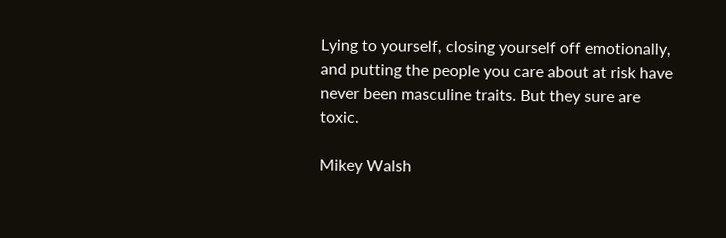Lying to yourself, closing yourself off emotionally, and putting the people you care about at risk have never been masculine traits. But they sure are toxic.

Mikey Walsh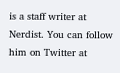is a staff writer at Nerdist. You can follow him on Twitter at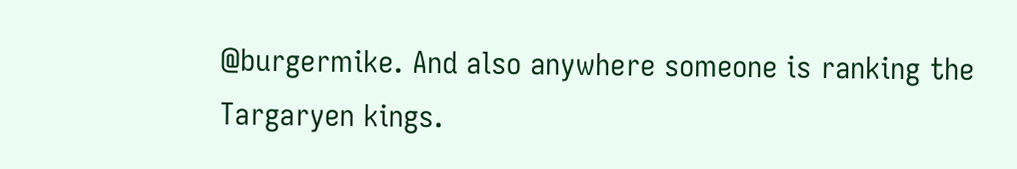@burgermike. And also anywhere someone is ranking the Targaryen kings.